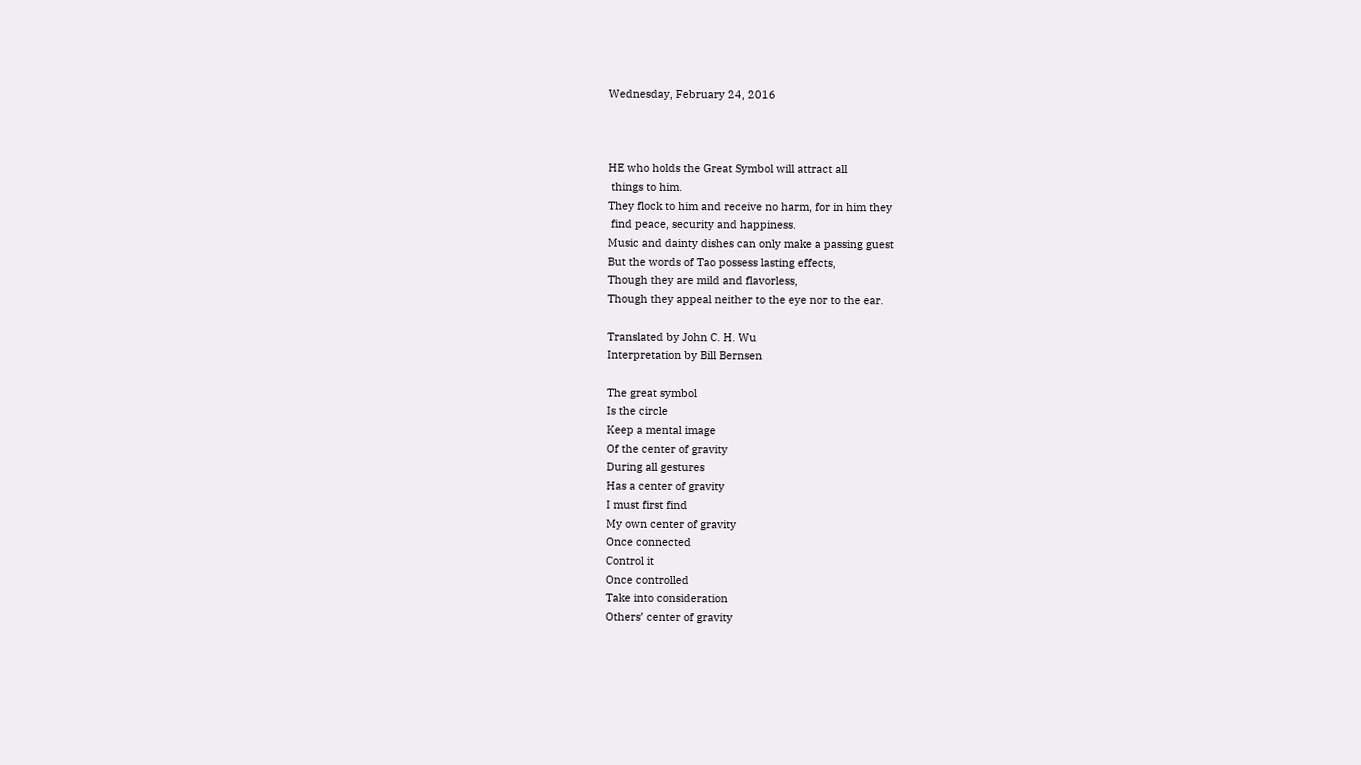Wednesday, February 24, 2016



HE who holds the Great Symbol will attract all
 things to him.
They flock to him and receive no harm, for in him they
 find peace, security and happiness.
Music and dainty dishes can only make a passing guest
But the words of Tao possess lasting effects,
Though they are mild and flavorless,
Though they appeal neither to the eye nor to the ear.

Translated by John C. H. Wu
Interpretation by Bill Bernsen

The great symbol
Is the circle
Keep a mental image
Of the center of gravity
During all gestures
Has a center of gravity
I must first find
My own center of gravity
Once connected
Control it
Once controlled
Take into consideration
Others’ center of gravity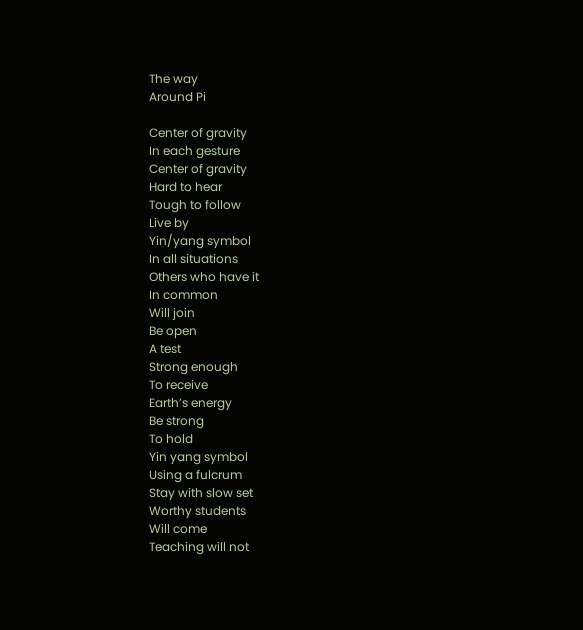The way
Around Pi

Center of gravity
In each gesture
Center of gravity
Hard to hear
Tough to follow
Live by
Yin/yang symbol
In all situations
Others who have it
In common
Will join
Be open
A test
Strong enough
To receive
Earth’s energy
Be strong
To hold
Yin yang symbol
Using a fulcrum
Stay with slow set
Worthy students
Will come
Teaching will not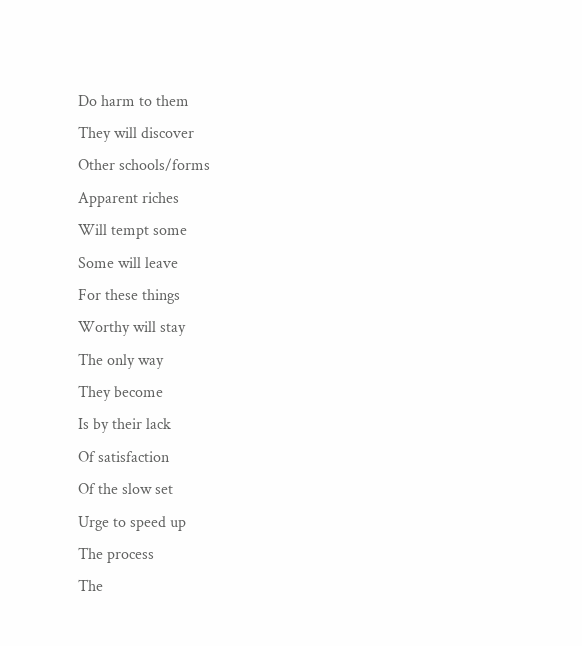Do harm to them
They will discover
Other schools/forms
Apparent riches
Will tempt some
Some will leave
For these things
Worthy will stay
The only way
They become
Is by their lack
Of satisfaction
Of the slow set
Urge to speed up
The process
The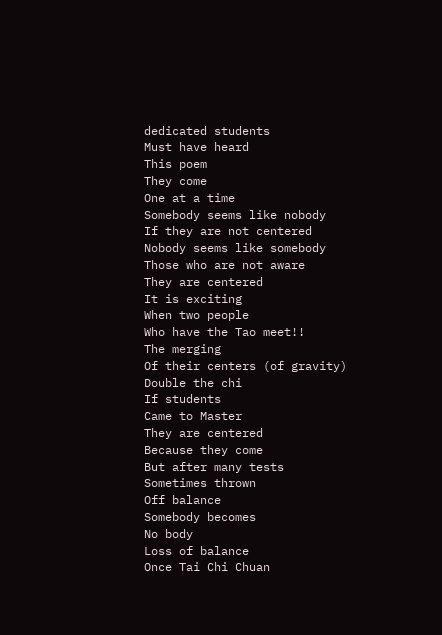dedicated students
Must have heard
This poem
They come
One at a time
Somebody seems like nobody
If they are not centered
Nobody seems like somebody
Those who are not aware
They are centered
It is exciting
When two people
Who have the Tao meet!!
The merging
Of their centers (of gravity)
Double the chi
If students
Came to Master
They are centered
Because they come
But after many tests
Sometimes thrown
Off balance
Somebody becomes
No body
Loss of balance
Once Tai Chi Chuan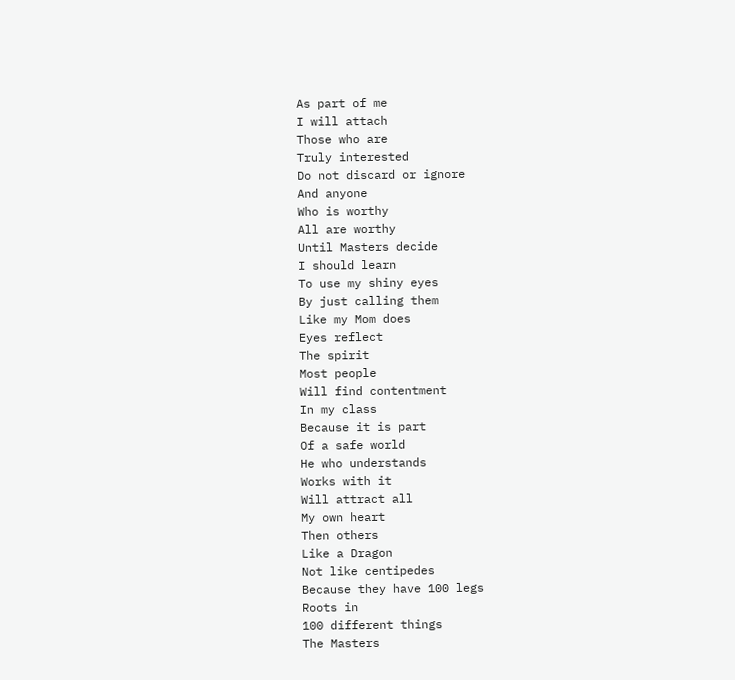As part of me
I will attach
Those who are
Truly interested
Do not discard or ignore
And anyone
Who is worthy
All are worthy
Until Masters decide
I should learn
To use my shiny eyes
By just calling them
Like my Mom does
Eyes reflect
The spirit
Most people
Will find contentment
In my class
Because it is part
Of a safe world
He who understands
Works with it
Will attract all
My own heart
Then others
Like a Dragon
Not like centipedes
Because they have 100 legs
Roots in
100 different things
The Masters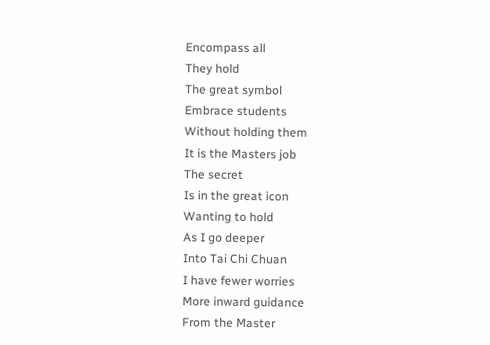Encompass all
They hold
The great symbol
Embrace students
Without holding them
It is the Masters job
The secret
Is in the great icon
Wanting to hold
As I go deeper
Into Tai Chi Chuan
I have fewer worries
More inward guidance
From the Master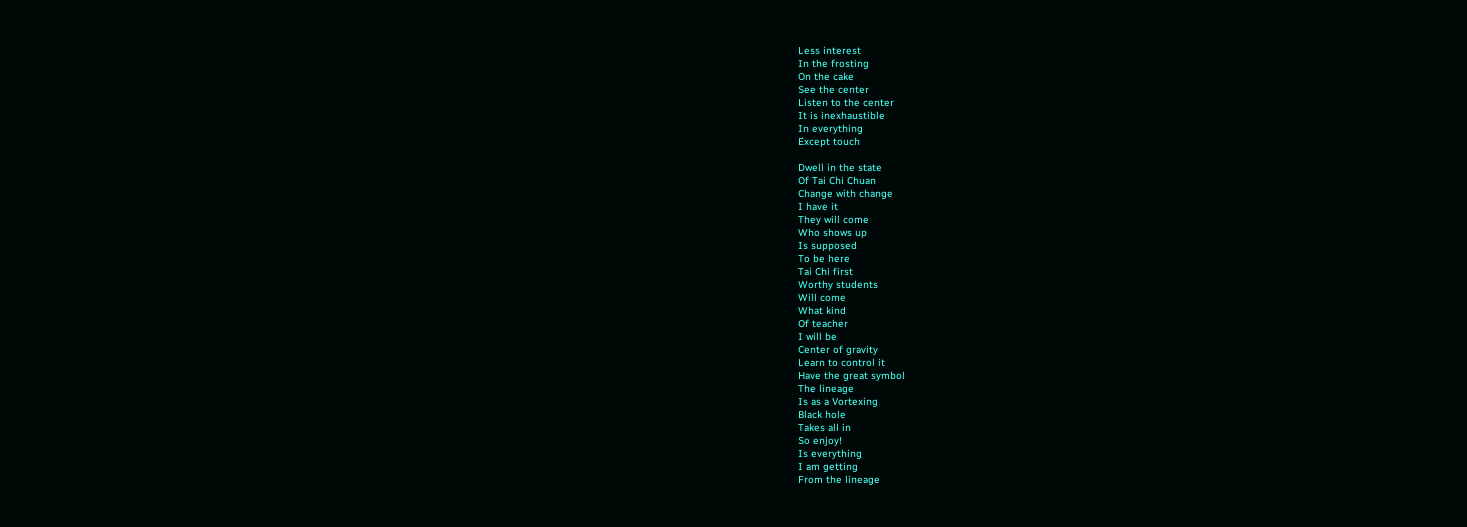Less interest
In the frosting
On the cake
See the center
Listen to the center
It is inexhaustible
In everything
Except touch

Dwell in the state
Of Tai Chi Chuan
Change with change
I have it
They will come
Who shows up
Is supposed
To be here
Tai Chi first
Worthy students
Will come
What kind
Of teacher
I will be
Center of gravity
Learn to control it
Have the great symbol
The lineage
Is as a Vortexing
Black hole
Takes all in
So enjoy!
Is everything
I am getting
From the lineage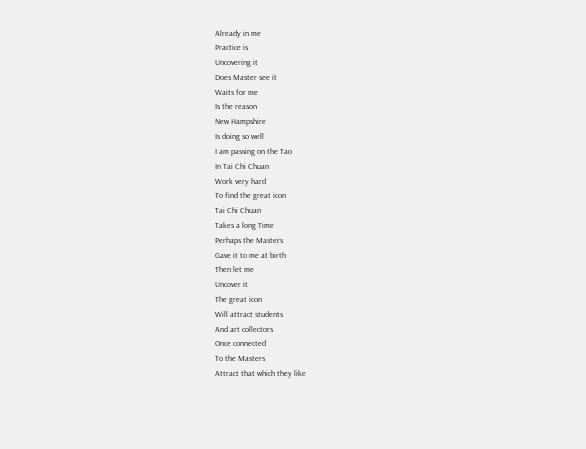Already in me
Practice is
Uncovering it
Does Master see it
Waits for me
Is the reason
New Hampshire
Is doing so well
I am passing on the Tao
In Tai Chi Chuan
Work very hard
To find the great icon
Tai Chi Chuan
Takes a long Time
Perhaps the Masters
Gave it to me at birth
Then let me
Uncover it
The great icon
Will attract students
And art collectors
Once connected
To the Masters
Attract that which they like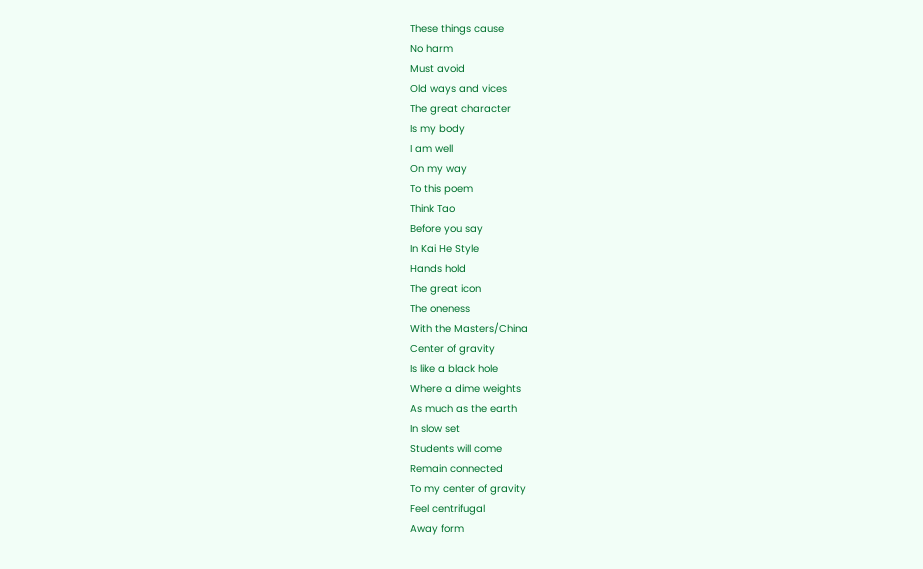These things cause
No harm
Must avoid
Old ways and vices
The great character
Is my body
I am well
On my way
To this poem
Think Tao
Before you say
In Kai He Style
Hands hold
The great icon
The oneness
With the Masters/China
Center of gravity
Is like a black hole
Where a dime weights
As much as the earth
In slow set
Students will come
Remain connected
To my center of gravity
Feel centrifugal
Away form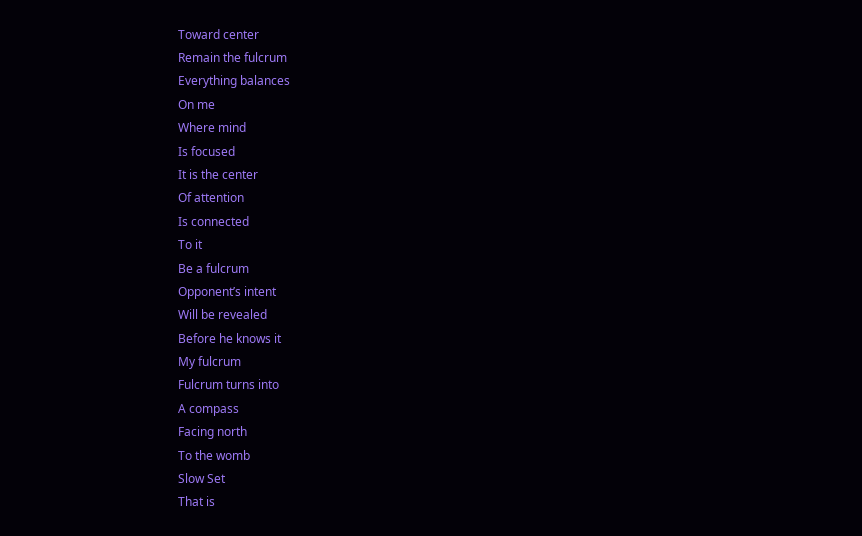Toward center
Remain the fulcrum
Everything balances
On me
Where mind
Is focused
It is the center
Of attention
Is connected
To it
Be a fulcrum
Opponent’s intent
Will be revealed
Before he knows it
My fulcrum
Fulcrum turns into
A compass
Facing north
To the womb
Slow Set
That is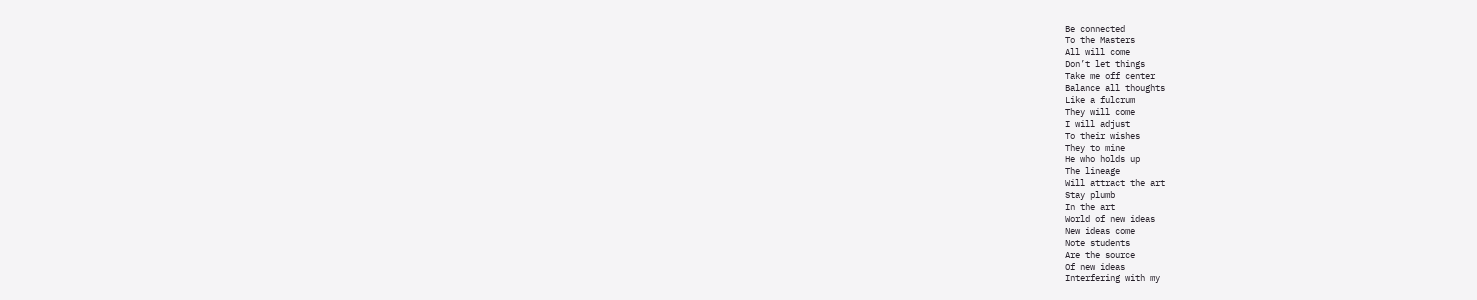Be connected
To the Masters
All will come
Don’t let things
Take me off center
Balance all thoughts
Like a fulcrum
They will come
I will adjust
To their wishes
They to mine
He who holds up
The lineage
Will attract the art
Stay plumb
In the art
World of new ideas
New ideas come
Note students
Are the source
Of new ideas
Interfering with my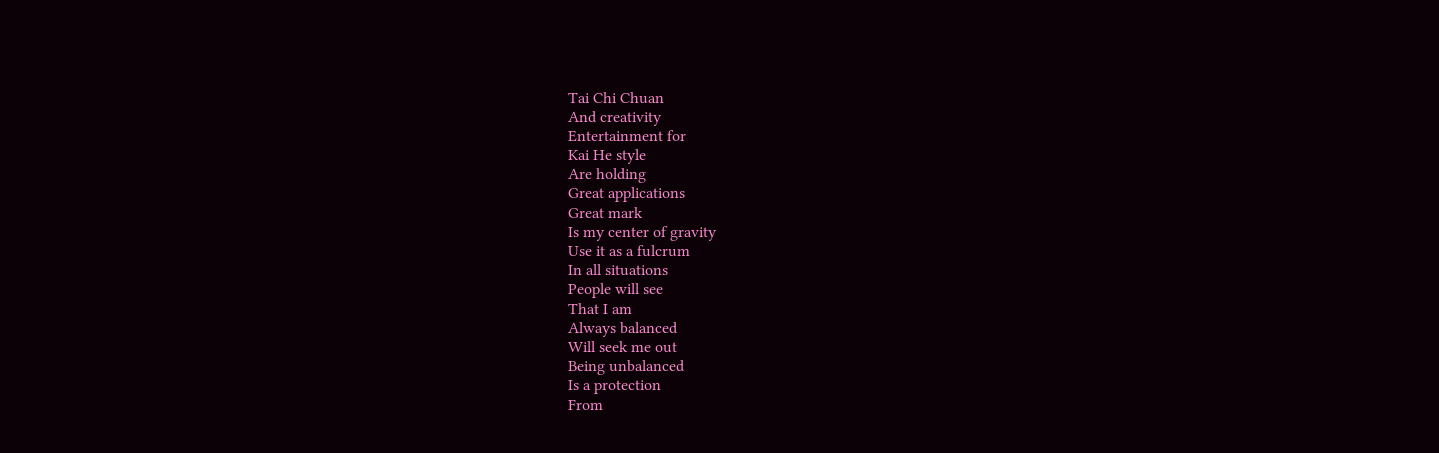Tai Chi Chuan
And creativity
Entertainment for
Kai He style
Are holding
Great applications
Great mark
Is my center of gravity
Use it as a fulcrum
In all situations
People will see
That I am
Always balanced
Will seek me out
Being unbalanced
Is a protection
From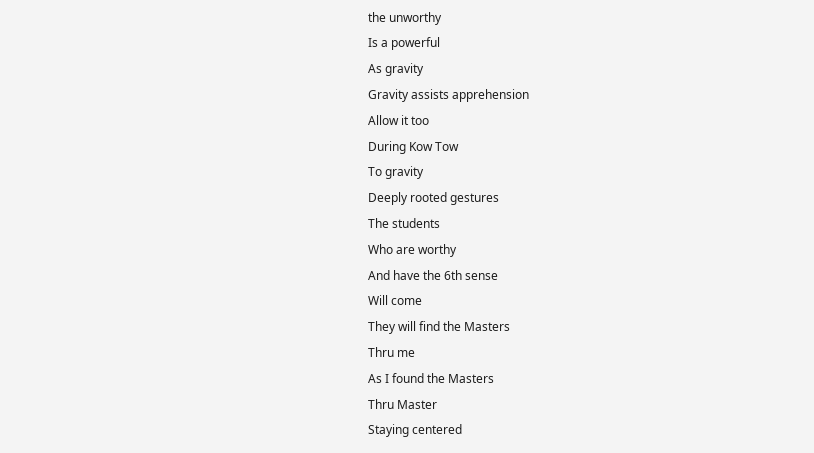the unworthy
Is a powerful
As gravity
Gravity assists apprehension
Allow it too
During Kow Tow
To gravity
Deeply rooted gestures
The students
Who are worthy
And have the 6th sense
Will come
They will find the Masters
Thru me
As I found the Masters
Thru Master
Staying centered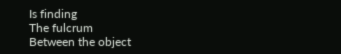Is finding
The fulcrum
Between the object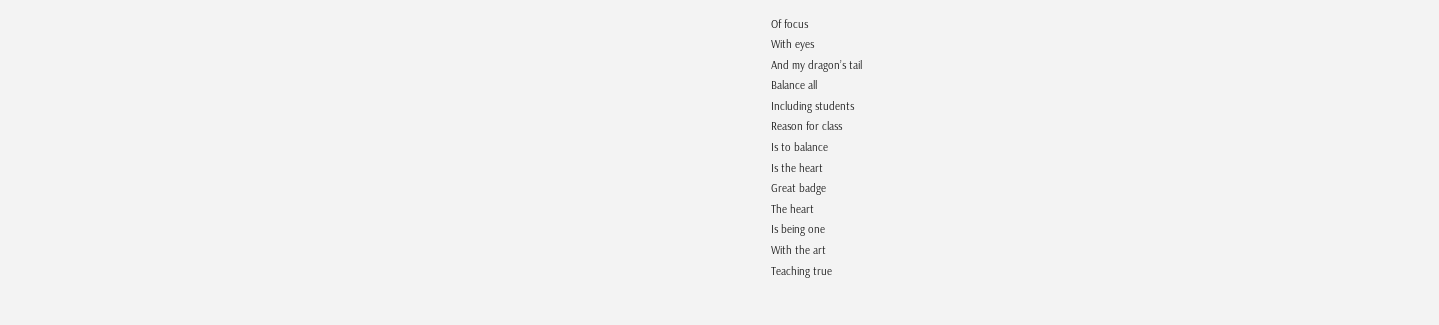Of focus
With eyes
And my dragon’s tail
Balance all
Including students
Reason for class
Is to balance
Is the heart
Great badge
The heart
Is being one
With the art
Teaching true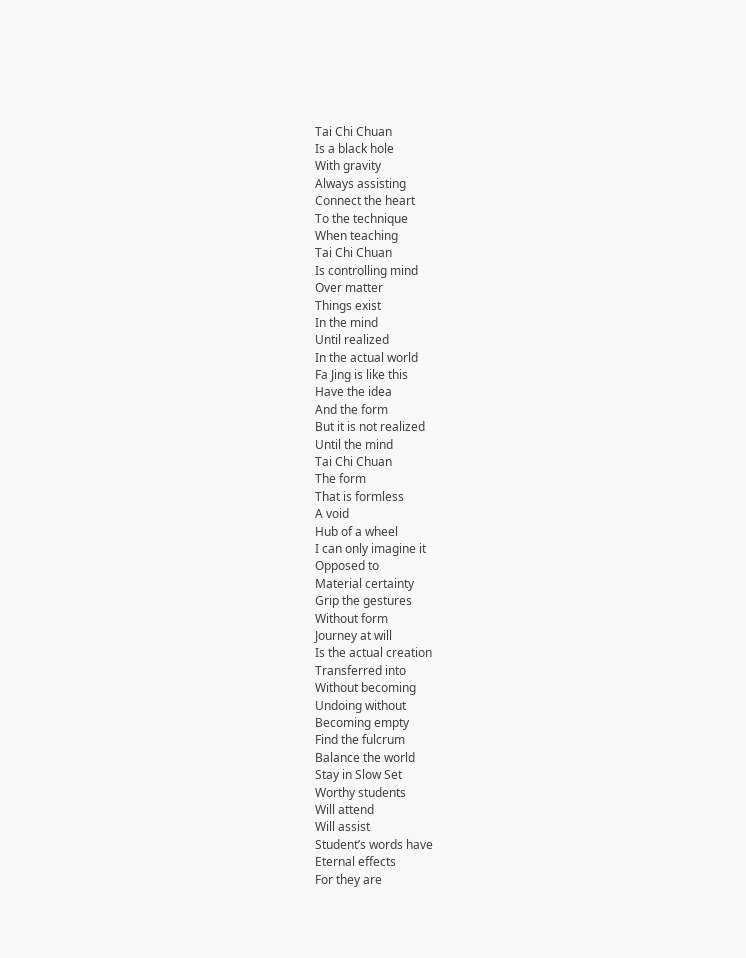Tai Chi Chuan
Is a black hole
With gravity
Always assisting
Connect the heart
To the technique
When teaching
Tai Chi Chuan
Is controlling mind
Over matter
Things exist
In the mind
Until realized
In the actual world
Fa Jing is like this
Have the idea
And the form
But it is not realized
Until the mind
Tai Chi Chuan
The form
That is formless
A void
Hub of a wheel
I can only imagine it
Opposed to
Material certainty
Grip the gestures
Without form
Journey at will
Is the actual creation
Transferred into
Without becoming
Undoing without
Becoming empty
Find the fulcrum
Balance the world
Stay in Slow Set
Worthy students
Will attend
Will assist
Student’s words have
Eternal effects
For they are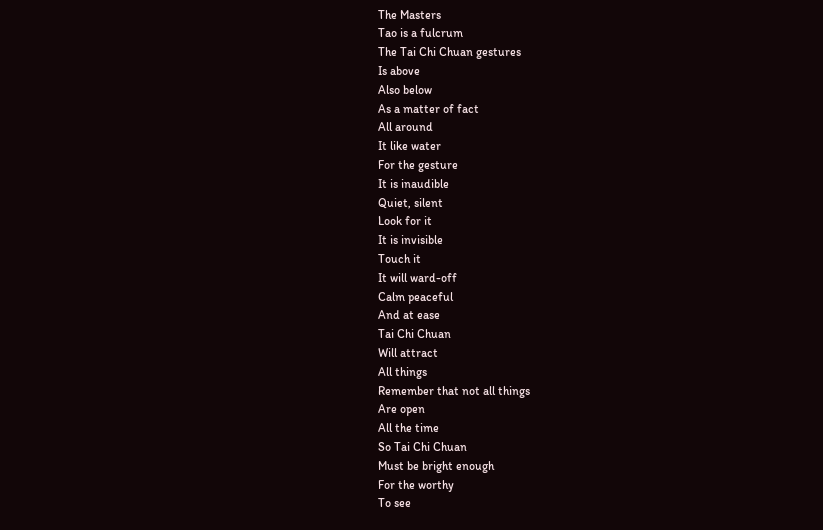The Masters
Tao is a fulcrum
The Tai Chi Chuan gestures
Is above
Also below
As a matter of fact
All around
It like water
For the gesture
It is inaudible
Quiet, silent
Look for it
It is invisible
Touch it
It will ward-off
Calm peaceful
And at ease
Tai Chi Chuan
Will attract
All things
Remember that not all things
Are open
All the time
So Tai Chi Chuan
Must be bright enough
For the worthy
To see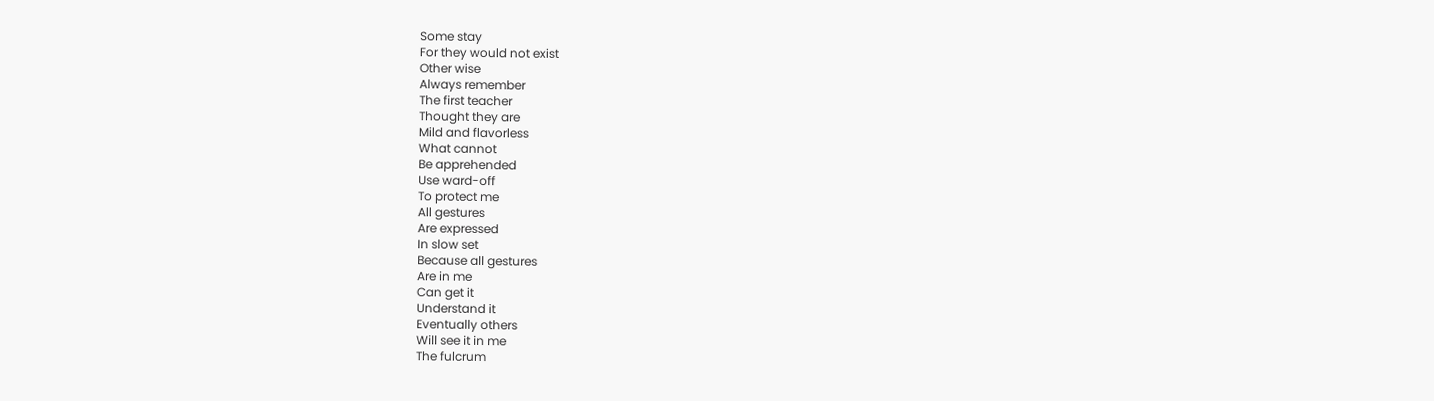Some stay
For they would not exist
Other wise
Always remember
The first teacher
Thought they are
Mild and flavorless
What cannot
Be apprehended
Use ward-off
To protect me
All gestures
Are expressed
In slow set
Because all gestures
Are in me
Can get it
Understand it
Eventually others
Will see it in me
The fulcrum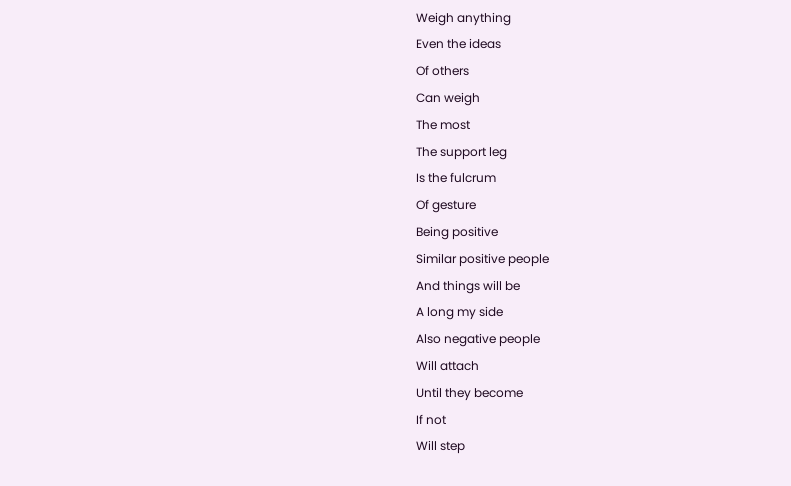Weigh anything
Even the ideas
Of others
Can weigh
The most
The support leg
Is the fulcrum
Of gesture
Being positive
Similar positive people
And things will be
A long my side
Also negative people
Will attach
Until they become
If not
Will step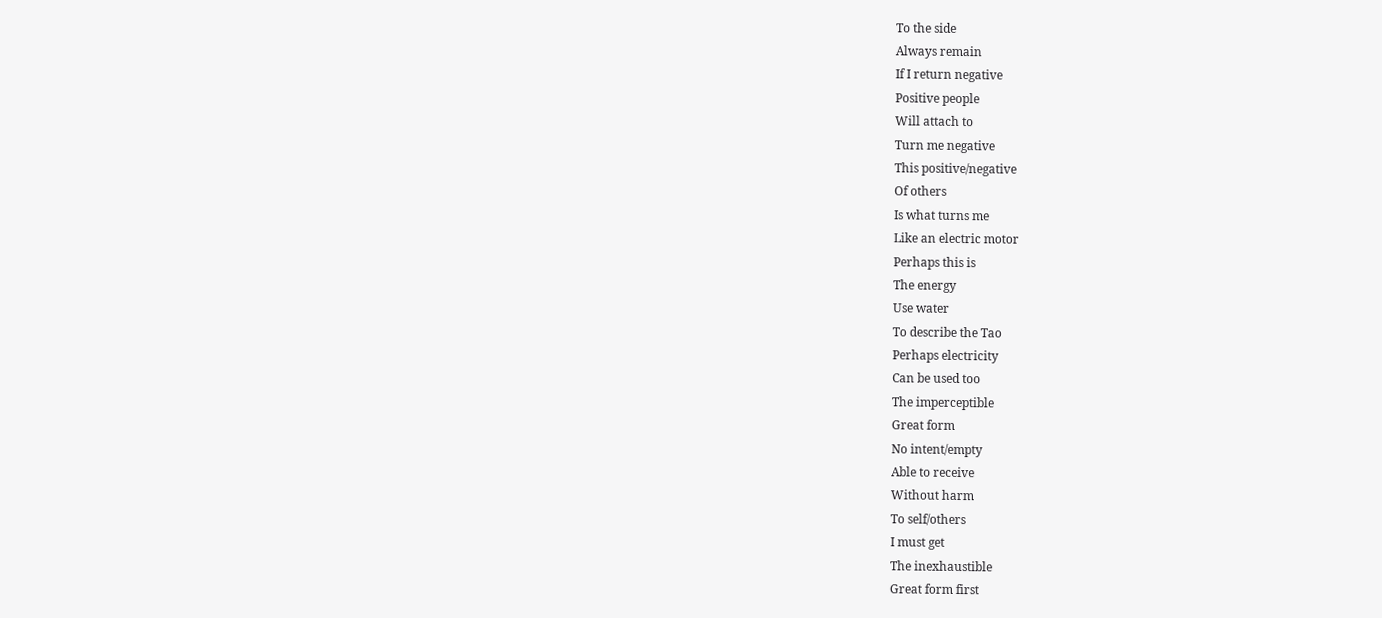To the side
Always remain
If I return negative
Positive people
Will attach to
Turn me negative
This positive/negative
Of others
Is what turns me
Like an electric motor
Perhaps this is
The energy
Use water
To describe the Tao
Perhaps electricity
Can be used too
The imperceptible
Great form
No intent/empty
Able to receive
Without harm
To self/others
I must get
The inexhaustible
Great form first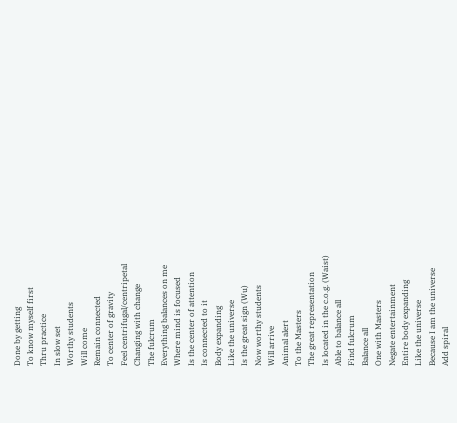Done by getting
To know myself first
Thru practice
In slow set
Worthy students
Will come
Remain connected
To center of gravity
Feel centrifugal/centripetal
Changing with change
The fulcrum
Everything balances on me
Where mind is focused
Is the center of attention
Is connected to it
Body expanding
Like the universe
Is the great sign (Wu)
Now worthy students
Will arrive
Animal alert
To the Masters
The great representation
Is located in the c.o.g. (Waist)
Able to balance all
Find fulcrum
Balance all
One with Masters
Negate entertainment
Entire body expanding
Like the universe
Because I am the universe
Add spiral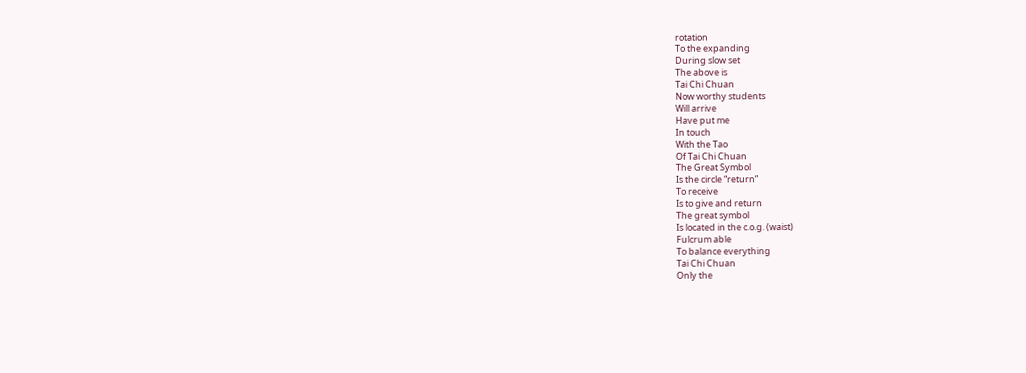rotation
To the expanding
During slow set
The above is
Tai Chi Chuan
Now worthy students
Will arrive
Have put me
In touch
With the Tao
Of Tai Chi Chuan
The Great Symbol
Is the circle “return”
To receive
Is to give and return
The great symbol
Is located in the c.o.g. (waist)
Fulcrum able
To balance everything
Tai Chi Chuan
Only the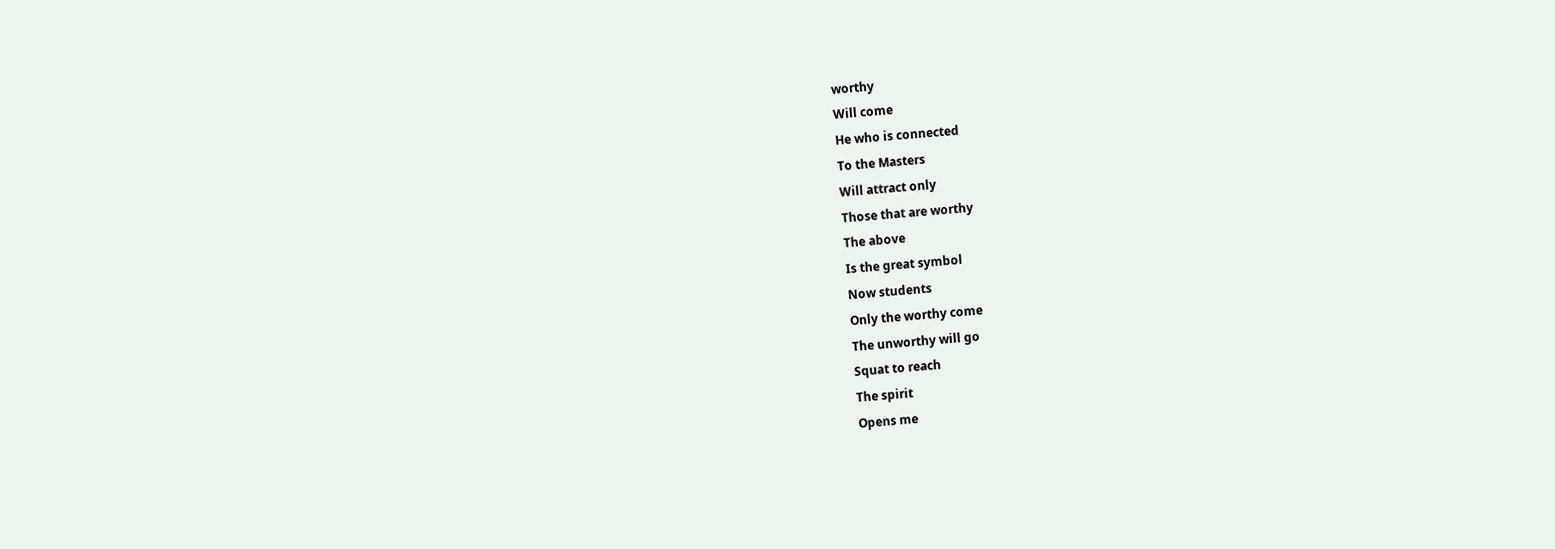worthy
Will come
He who is connected
To the Masters
Will attract only
Those that are worthy
The above
Is the great symbol
Now students
Only the worthy come
The unworthy will go
Squat to reach
The spirit
Opens me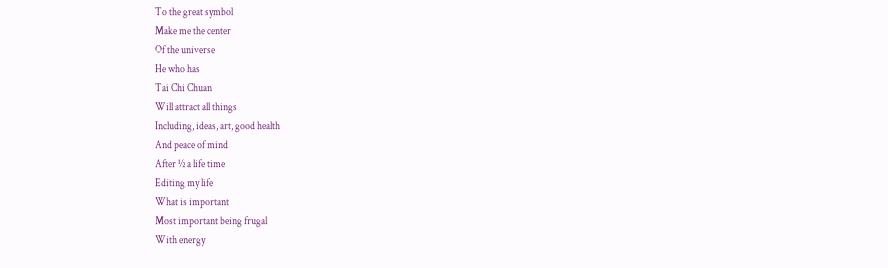To the great symbol
Make me the center
Of the universe
He who has
Tai Chi Chuan
Will attract all things
Including, ideas, art, good health
And peace of mind
After ½ a life time
Editing my life
What is important
Most important being frugal
With energy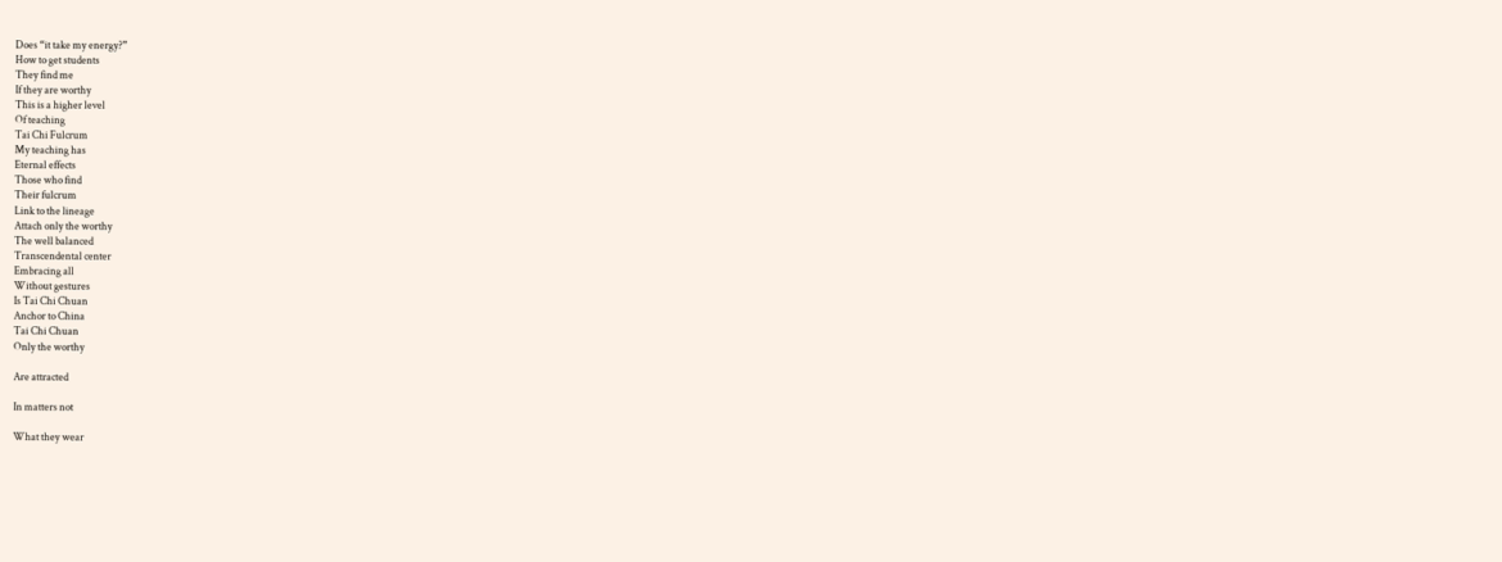Does “it take my energy?”
How to get students
They find me
If they are worthy
This is a higher level
Of teaching
Tai Chi Fulcrum
My teaching has
Eternal effects
Those who find
Their fulcrum
Link to the lineage
Attach only the worthy
The well balanced
Transcendental center
Embracing all
Without gestures
Is Tai Chi Chuan
Anchor to China
Tai Chi Chuan
Only the worthy

Are attracted

In matters not

What they wear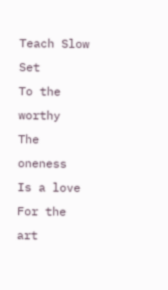Teach Slow Set
To the worthy
The oneness
Is a love
For the art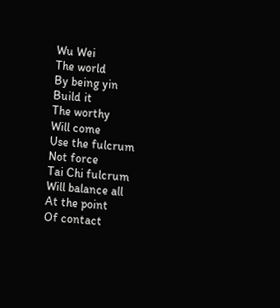Wu Wei
The world
By being yin
Build it
The worthy
Will come
Use the fulcrum
Not force
Tai Chi fulcrum
Will balance all
At the point
Of contact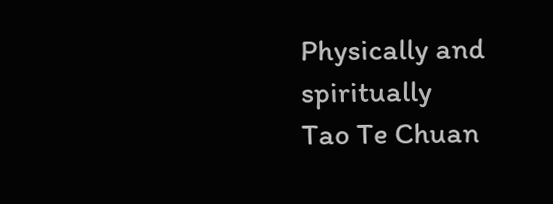Physically and spiritually
Tao Te Chuan